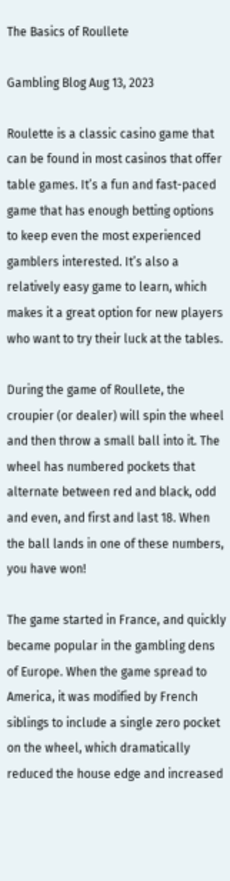The Basics of Roullete

Gambling Blog Aug 13, 2023

Roulette is a classic casino game that can be found in most casinos that offer table games. It’s a fun and fast-paced game that has enough betting options to keep even the most experienced gamblers interested. It’s also a relatively easy game to learn, which makes it a great option for new players who want to try their luck at the tables.

During the game of Roullete, the croupier (or dealer) will spin the wheel and then throw a small ball into it. The wheel has numbered pockets that alternate between red and black, odd and even, and first and last 18. When the ball lands in one of these numbers, you have won!

The game started in France, and quickly became popular in the gambling dens of Europe. When the game spread to America, it was modified by French siblings to include a single zero pocket on the wheel, which dramatically reduced the house edge and increased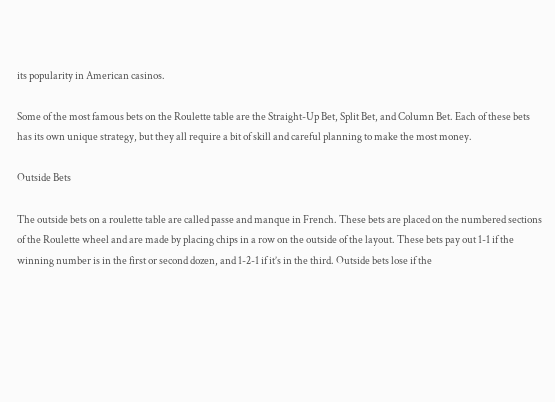its popularity in American casinos.

Some of the most famous bets on the Roulette table are the Straight-Up Bet, Split Bet, and Column Bet. Each of these bets has its own unique strategy, but they all require a bit of skill and careful planning to make the most money.

Outside Bets

The outside bets on a roulette table are called passe and manque in French. These bets are placed on the numbered sections of the Roulette wheel and are made by placing chips in a row on the outside of the layout. These bets pay out 1-1 if the winning number is in the first or second dozen, and 1-2-1 if it’s in the third. Outside bets lose if the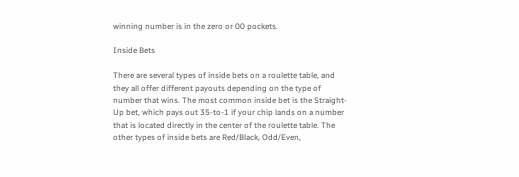winning number is in the zero or 00 pockets.

Inside Bets

There are several types of inside bets on a roulette table, and they all offer different payouts depending on the type of number that wins. The most common inside bet is the Straight-Up bet, which pays out 35-to-1 if your chip lands on a number that is located directly in the center of the roulette table. The other types of inside bets are Red/Black, Odd/Even,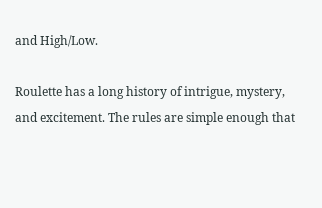and High/Low.

Roulette has a long history of intrigue, mystery, and excitement. The rules are simple enough that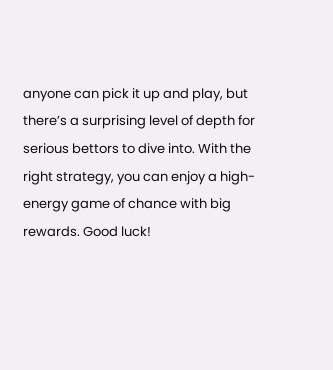anyone can pick it up and play, but there’s a surprising level of depth for serious bettors to dive into. With the right strategy, you can enjoy a high-energy game of chance with big rewards. Good luck!